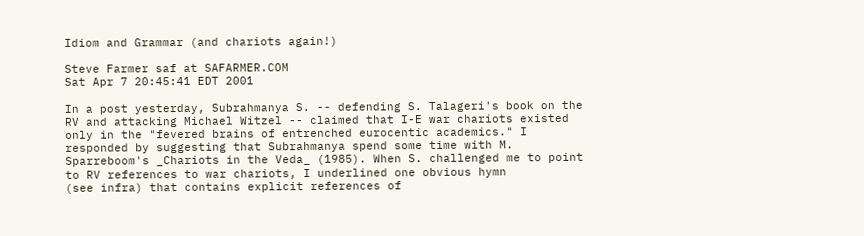Idiom and Grammar (and chariots again!)

Steve Farmer saf at SAFARMER.COM
Sat Apr 7 20:45:41 EDT 2001

In a post yesterday, Subrahmanya S. -- defending S. Talageri's book on the
RV and attacking Michael Witzel -- claimed that I-E war chariots existed
only in the "fevered brains of entrenched eurocentic academics." I
responded by suggesting that Subrahmanya spend some time with M.
Sparreboom's _Chariots in the Veda_ (1985). When S. challenged me to point
to RV references to war chariots, I underlined one obvious hymn
(see infra) that contains explicit references of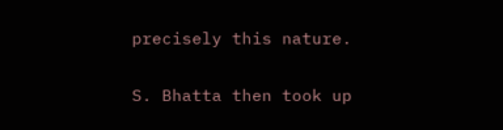precisely this nature.

S. Bhatta then took up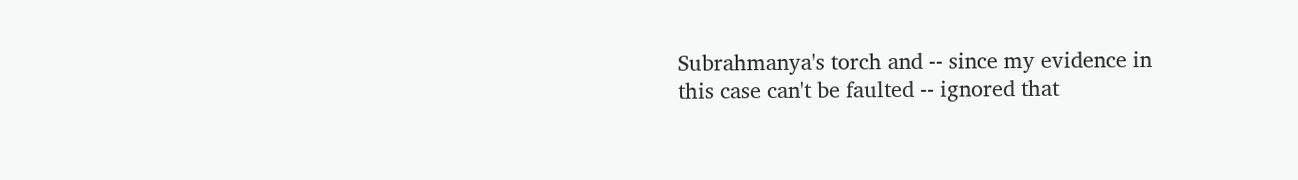Subrahmanya's torch and -- since my evidence in
this case can't be faulted -- ignored that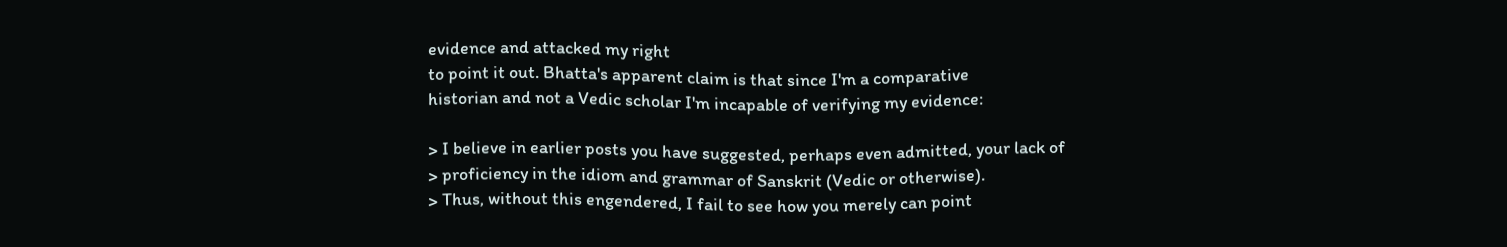evidence and attacked my right
to point it out. Bhatta's apparent claim is that since I'm a comparative
historian and not a Vedic scholar I'm incapable of verifying my evidence:

> I believe in earlier posts you have suggested, perhaps even admitted, your lack of
> proficiency in the idiom and grammar of Sanskrit (Vedic or otherwise).
> Thus, without this engendered, I fail to see how you merely can point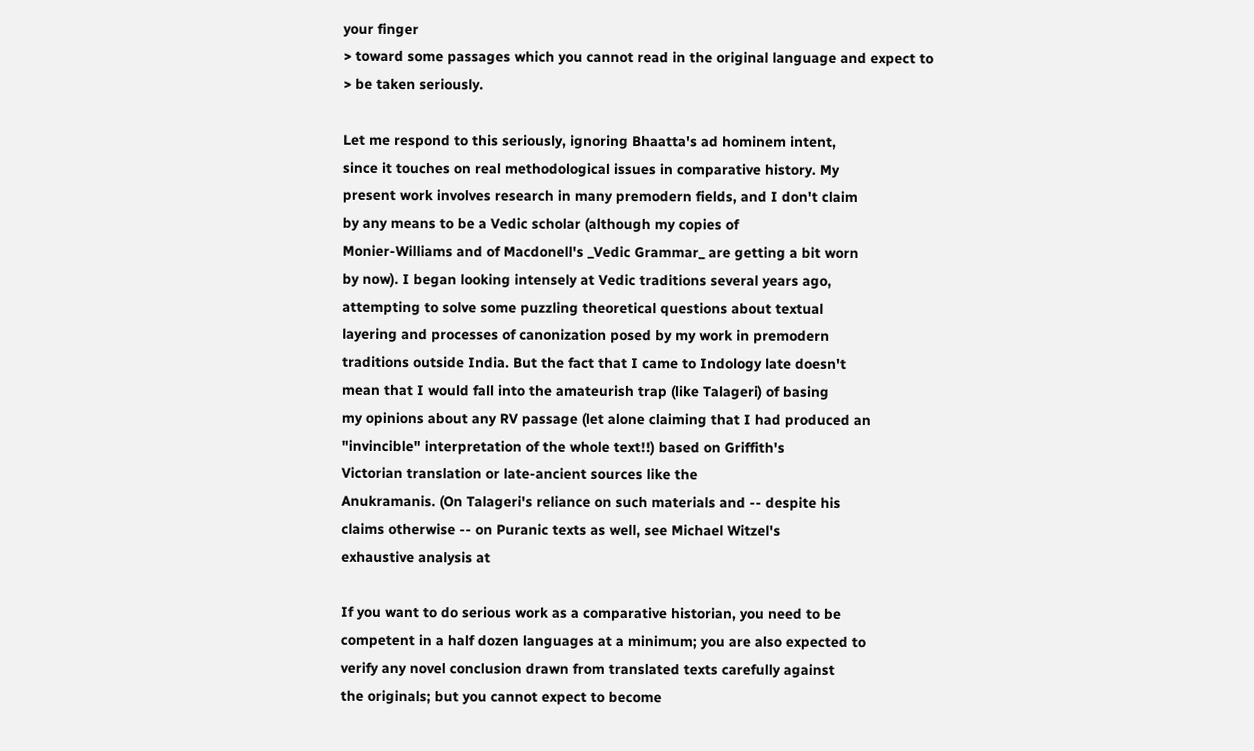your finger
> toward some passages which you cannot read in the original language and expect to
> be taken seriously.

Let me respond to this seriously, ignoring Bhaatta's ad hominem intent,
since it touches on real methodological issues in comparative history. My
present work involves research in many premodern fields, and I don't claim
by any means to be a Vedic scholar (although my copies of
Monier-Williams and of Macdonell's _Vedic Grammar_ are getting a bit worn
by now). I began looking intensely at Vedic traditions several years ago,
attempting to solve some puzzling theoretical questions about textual
layering and processes of canonization posed by my work in premodern
traditions outside India. But the fact that I came to Indology late doesn't
mean that I would fall into the amateurish trap (like Talageri) of basing
my opinions about any RV passage (let alone claiming that I had produced an
"invincible" interpretation of the whole text!!) based on Griffith's
Victorian translation or late-ancient sources like the
Anukramanis. (On Talageri's reliance on such materials and -- despite his
claims otherwise -- on Puranic texts as well, see Michael Witzel's
exhaustive analysis at

If you want to do serious work as a comparative historian, you need to be
competent in a half dozen languages at a minimum; you are also expected to
verify any novel conclusion drawn from translated texts carefully against
the originals; but you cannot expect to become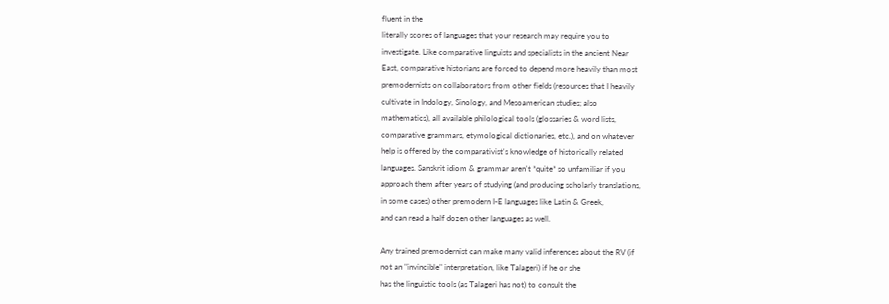fluent in the
literally scores of languages that your research may require you to
investigate. Like comparative linguists and specialists in the ancient Near
East, comparative historians are forced to depend more heavily than most
premodernists on collaborators from other fields (resources that I heavily
cultivate in Indology, Sinology, and Mesoamerican studies; also
mathematics), all available philological tools (glossaries & word lists,
comparative grammars, etymological dictionaries, etc.), and on whatever
help is offered by the comparativist's knowledge of historically related
languages. Sanskrit idiom & grammar aren't *quite* so unfamiliar if you
approach them after years of studying (and producing scholarly translations,
in some cases) other premodern I-E languages like Latin & Greek,
and can read a half dozen other languages as well.

Any trained premodernist can make many valid inferences about the RV (if
not an "invincible" interpretation, like Talageri) if he or she
has the linguistic tools (as Talageri has not) to consult the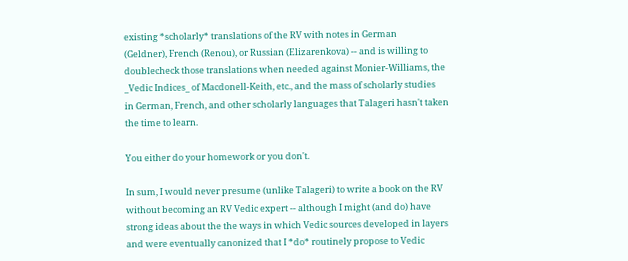existing *scholarly* translations of the RV with notes in German
(Geldner), French (Renou), or Russian (Elizarenkova) -- and is willing to
doublecheck those translations when needed against Monier-Williams, the
_Vedic Indices_ of Macdonell-Keith, etc., and the mass of scholarly studies
in German, French, and other scholarly languages that Talageri hasn't taken
the time to learn.

You either do your homework or you don't.

In sum, I would never presume (unlike Talageri) to write a book on the RV
without becoming an RV Vedic expert -- although I might (and do) have
strong ideas about the the ways in which Vedic sources developed in layers
and were eventually canonized that I *do* routinely propose to Vedic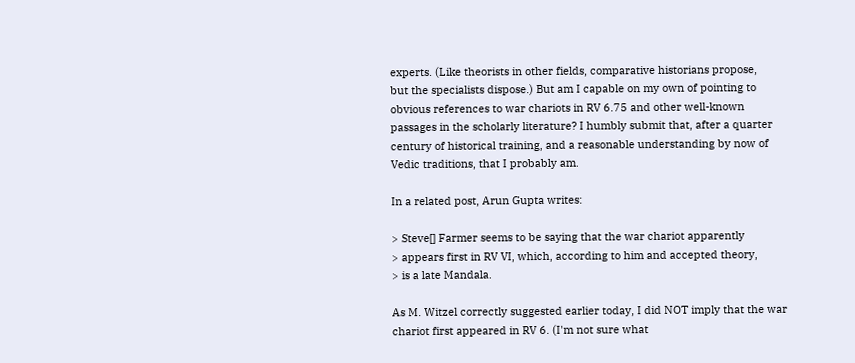experts. (Like theorists in other fields, comparative historians propose,
but the specialists dispose.) But am I capable on my own of pointing to
obvious references to war chariots in RV 6.75 and other well-known
passages in the scholarly literature? I humbly submit that, after a quarter
century of historical training, and a reasonable understanding by now of
Vedic traditions, that I probably am.

In a related post, Arun Gupta writes:

> Steve[] Farmer seems to be saying that the war chariot apparently
> appears first in RV VI, which, according to him and accepted theory,
> is a late Mandala.

As M. Witzel correctly suggested earlier today, I did NOT imply that the war
chariot first appeared in RV 6. (I'm not sure what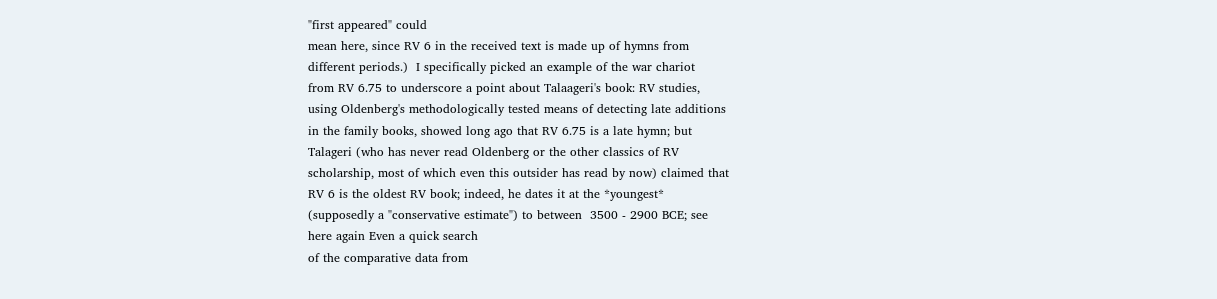"first appeared" could
mean here, since RV 6 in the received text is made up of hymns from
different periods.)  I specifically picked an example of the war chariot
from RV 6.75 to underscore a point about Talaageri's book: RV studies,
using Oldenberg's methodologically tested means of detecting late additions
in the family books, showed long ago that RV 6.75 is a late hymn; but
Talageri (who has never read Oldenberg or the other classics of RV
scholarship, most of which even this outsider has read by now) claimed that
RV 6 is the oldest RV book; indeed, he dates it at the *youngest*
(supposedly a "conservative estimate") to between  3500 - 2900 BCE; see
here again Even a quick search
of the comparative data from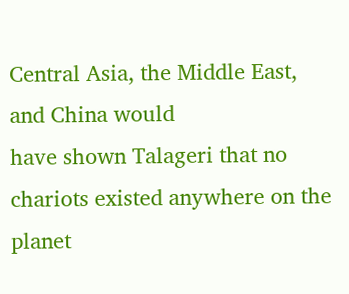Central Asia, the Middle East, and China would
have shown Talageri that no chariots existed anywhere on the planet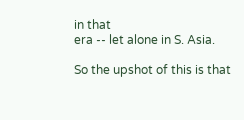in that
era -- let alone in S. Asia.

So the upshot of this is that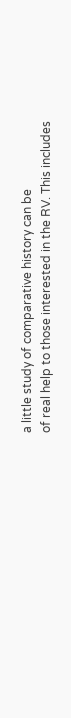a little study of comparative history can be
of real help to those interested in the RV. This includes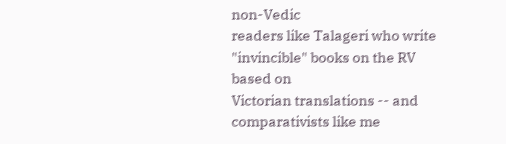non-Vedic
readers like Talageri who write "invincible" books on the RV based on
Victorian translations -- and comparativists like me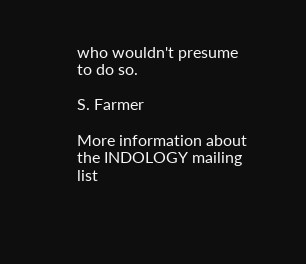who wouldn't presume
to do so.

S. Farmer

More information about the INDOLOGY mailing list